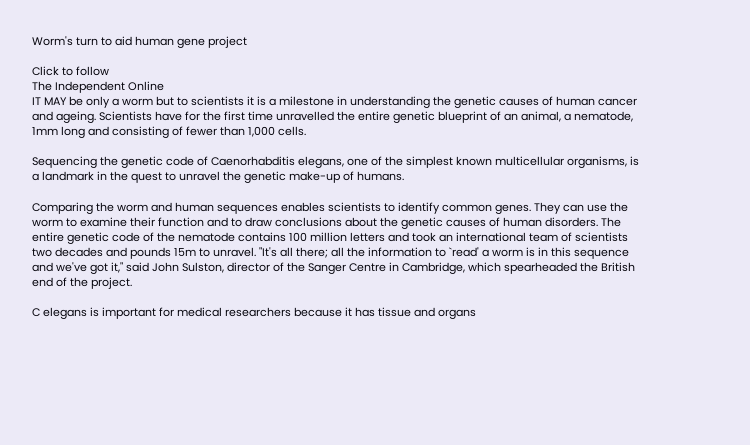Worm's turn to aid human gene project

Click to follow
The Independent Online
IT MAY be only a worm but to scientists it is a milestone in understanding the genetic causes of human cancer and ageing. Scientists have for the first time unravelled the entire genetic blueprint of an animal, a nematode, 1mm long and consisting of fewer than 1,000 cells.

Sequencing the genetic code of Caenorhabditis elegans, one of the simplest known multicellular organisms, is a landmark in the quest to unravel the genetic make-up of humans.

Comparing the worm and human sequences enables scientists to identify common genes. They can use the worm to examine their function and to draw conclusions about the genetic causes of human disorders. The entire genetic code of the nematode contains 100 million letters and took an international team of scientists two decades and pounds 15m to unravel. "It's all there; all the information to `read' a worm is in this sequence and we've got it," said John Sulston, director of the Sanger Centre in Cambridge, which spearheaded the British end of the project.

C elegans is important for medical researchers because it has tissue and organs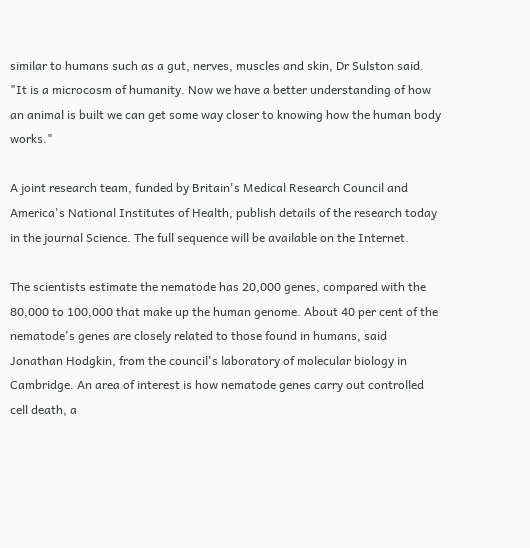similar to humans such as a gut, nerves, muscles and skin, Dr Sulston said. "It is a microcosm of humanity. Now we have a better understanding of how an animal is built we can get some way closer to knowing how the human body works."

A joint research team, funded by Britain's Medical Research Council and America's National Institutes of Health, publish details of the research today in the journal Science. The full sequence will be available on the Internet.

The scientists estimate the nematode has 20,000 genes, compared with the 80,000 to 100,000 that make up the human genome. About 40 per cent of the nematode's genes are closely related to those found in humans, said Jonathan Hodgkin, from the council's laboratory of molecular biology in Cambridge. An area of interest is how nematode genes carry out controlled cell death, a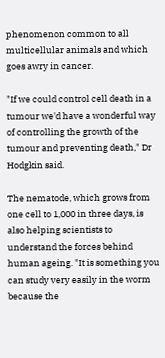phenomenon common to all multicellular animals and which goes awry in cancer.

"If we could control cell death in a tumour we'd have a wonderful way of controlling the growth of the tumour and preventing death," Dr Hodgkin said.

The nematode, which grows from one cell to 1,000 in three days, is also helping scientists to understand the forces behind human ageing. "It is something you can study very easily in the worm because the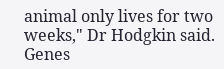animal only lives for two weeks," Dr Hodgkin said. Genes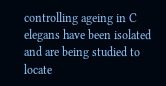controlling ageing in C elegans have been isolated and are being studied to locate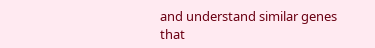and understand similar genes that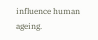influence human ageing.